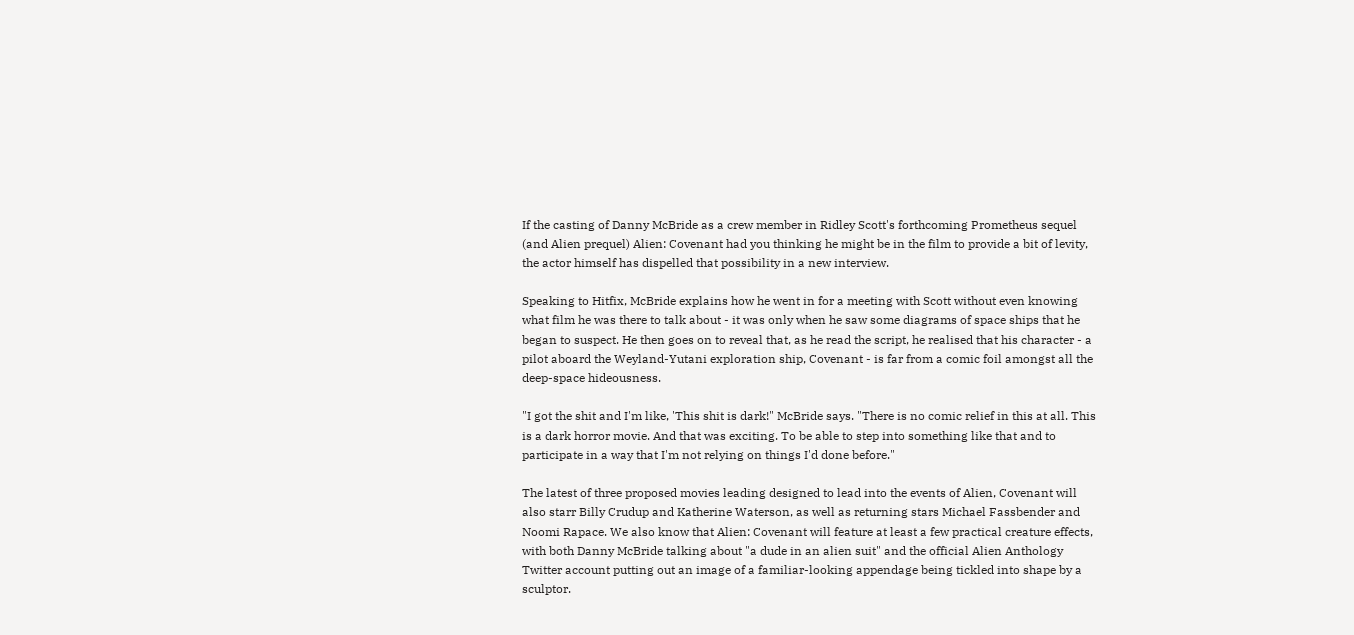If the casting of Danny McBride as a crew member in Ridley Scott's forthcoming Prometheus sequel (and Alien prequel) Alien: Covenant had you thinking he might be in the film to provide a bit of levity, the actor himself has dispelled that possibility in a new interview.

Speaking to Hitfix, McBride explains how he went in for a meeting with Scott without even knowing what film he was there to talk about - it was only when he saw some diagrams of space ships that he began to suspect. He then goes on to reveal that, as he read the script, he realised that his character - a pilot aboard the Weyland-Yutani exploration ship, Covenant - is far from a comic foil amongst all the deep-space hideousness.

"I got the shit and I'm like, 'This shit is dark!" McBride says. "There is no comic relief in this at all. This is a dark horror movie. And that was exciting. To be able to step into something like that and to participate in a way that I'm not relying on things I'd done before."

The latest of three proposed movies leading designed to lead into the events of Alien, Covenant will also starr Billy Crudup and Katherine Waterson, as well as returning stars Michael Fassbender and Noomi Rapace. We also know that Alien: Covenant will feature at least a few practical creature effects, with both Danny McBride talking about "a dude in an alien suit" and the official Alien Anthology Twitter account putting out an image of a familiar-looking appendage being tickled into shape by a sculptor.